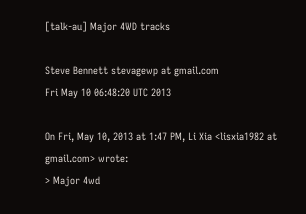[talk-au] Major 4WD tracks

Steve Bennett stevagewp at gmail.com
Fri May 10 06:48:20 UTC 2013

On Fri, May 10, 2013 at 1:47 PM, Li Xia <lisxia1982 at gmail.com> wrote:
> Major 4wd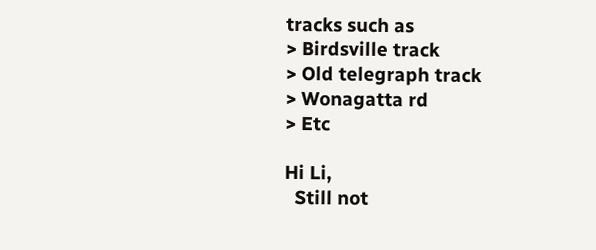tracks such as
> Birdsville track
> Old telegraph track
> Wonagatta rd
> Etc

Hi Li,
  Still not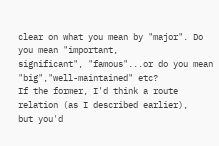clear on what you mean by "major". Do you mean "important,
significant", "famous"...or do you mean "big","well-maintained" etc?
If the former, I'd think a route relation (as I described earlier),
but you'd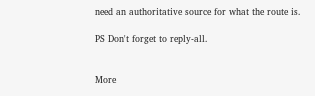need an authoritative source for what the route is.

PS Don't forget to reply-all.


More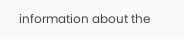information about the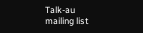Talk-au mailing list